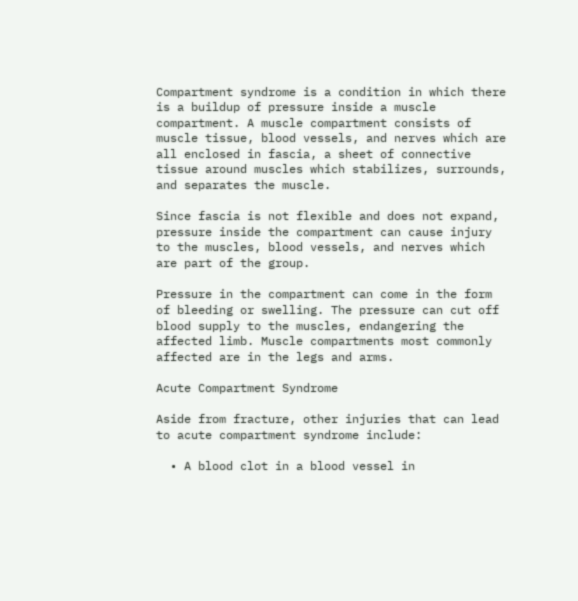Compartment syndrome is a condition in which there is a buildup of pressure inside a muscle compartment. A muscle compartment consists of muscle tissue, blood vessels, and nerves which are all enclosed in fascia, a sheet of connective tissue around muscles which stabilizes, surrounds, and separates the muscle.

Since fascia is not flexible and does not expand, pressure inside the compartment can cause injury to the muscles, blood vessels, and nerves which are part of the group.

Pressure in the compartment can come in the form of bleeding or swelling. The pressure can cut off blood supply to the muscles, endangering the affected limb. Muscle compartments most commonly affected are in the legs and arms.

Acute Compartment Syndrome

Aside from fracture, other injuries that can lead to acute compartment syndrome include:

  • A blood clot in a blood vessel in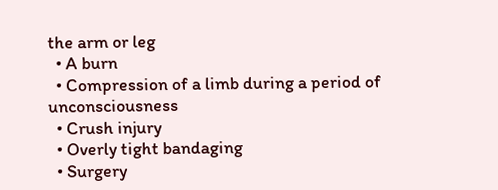the arm or leg
  • A burn
  • Compression of a limb during a period of unconsciousness
  • Crush injury
  • Overly tight bandaging
  • Surgery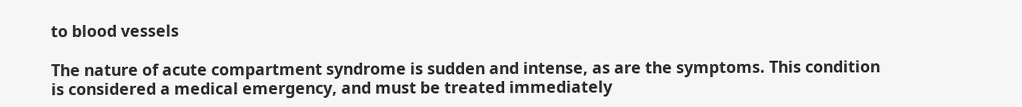to blood vessels

The nature of acute compartment syndrome is sudden and intense, as are the symptoms. This condition is considered a medical emergency, and must be treated immediately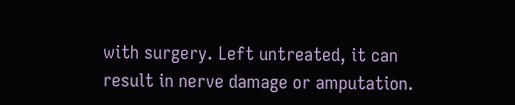with surgery. Left untreated, it can result in nerve damage or amputation.